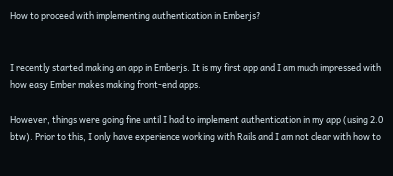How to proceed with implementing authentication in Emberjs?


I recently started making an app in Emberjs. It is my first app and I am much impressed with how easy Ember makes making front-end apps.

However, things were going fine until I had to implement authentication in my app (using 2.0 btw). Prior to this, I only have experience working with Rails and I am not clear with how to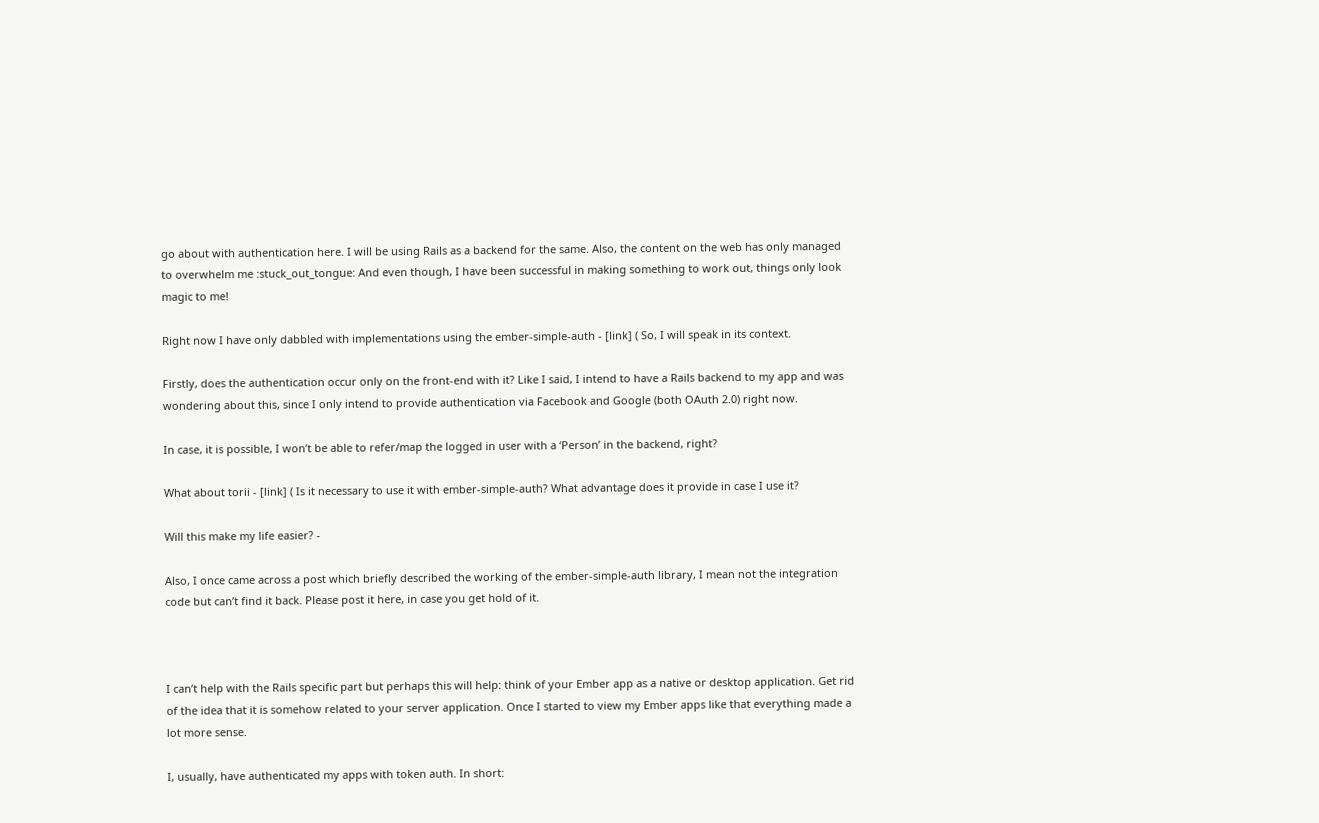go about with authentication here. I will be using Rails as a backend for the same. Also, the content on the web has only managed to overwhelm me :stuck_out_tongue: And even though, I have been successful in making something to work out, things only look magic to me!

Right now I have only dabbled with implementations using the ember-simple-auth - [link] ( So, I will speak in its context.

Firstly, does the authentication occur only on the front-end with it? Like I said, I intend to have a Rails backend to my app and was wondering about this, since I only intend to provide authentication via Facebook and Google (both OAuth 2.0) right now.

In case, it is possible, I won’t be able to refer/map the logged in user with a ‘Person’ in the backend, right?

What about torii - [link] ( Is it necessary to use it with ember-simple-auth? What advantage does it provide in case I use it?

Will this make my life easier? -

Also, I once came across a post which briefly described the working of the ember-simple-auth library, I mean not the integration code but can’t find it back. Please post it here, in case you get hold of it.



I can’t help with the Rails specific part but perhaps this will help: think of your Ember app as a native or desktop application. Get rid of the idea that it is somehow related to your server application. Once I started to view my Ember apps like that everything made a lot more sense.

I, usually, have authenticated my apps with token auth. In short: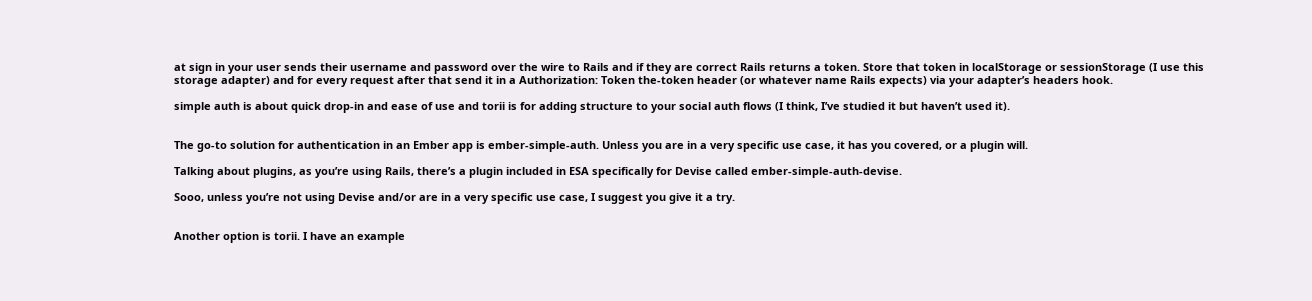at sign in your user sends their username and password over the wire to Rails and if they are correct Rails returns a token. Store that token in localStorage or sessionStorage (I use this storage adapter) and for every request after that send it in a Authorization: Token the-token header (or whatever name Rails expects) via your adapter’s headers hook.

simple auth is about quick drop-in and ease of use and torii is for adding structure to your social auth flows (I think, I’ve studied it but haven’t used it).


The go-to solution for authentication in an Ember app is ember-simple-auth. Unless you are in a very specific use case, it has you covered, or a plugin will.

Talking about plugins, as you’re using Rails, there’s a plugin included in ESA specifically for Devise called ember-simple-auth-devise.

Sooo, unless you’re not using Devise and/or are in a very specific use case, I suggest you give it a try.


Another option is torii. I have an example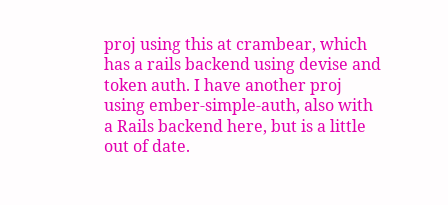proj using this at crambear, which has a rails backend using devise and token auth. I have another proj using ember-simple-auth, also with a Rails backend here, but is a little out of date.